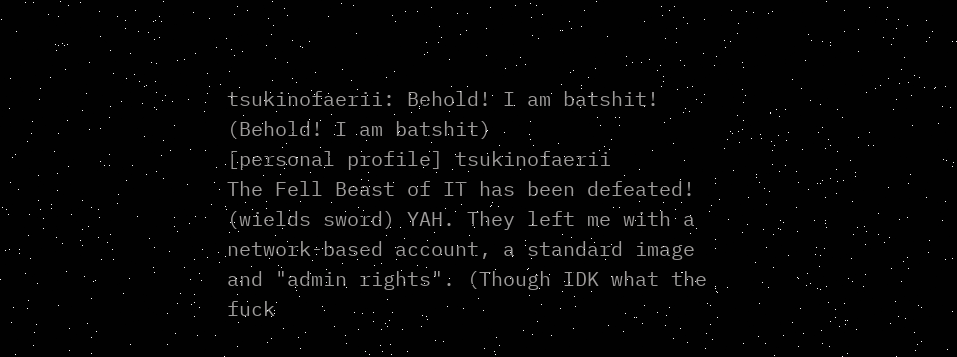tsukinofaerii: Behold! I am batshit! (Behold! I am batshit)
[personal profile] tsukinofaerii
The Fell Beast of IT has been defeated! (wields sword) YAH. They left me with a network-based account, a standard image and "admin rights". (Though IDK what the fuck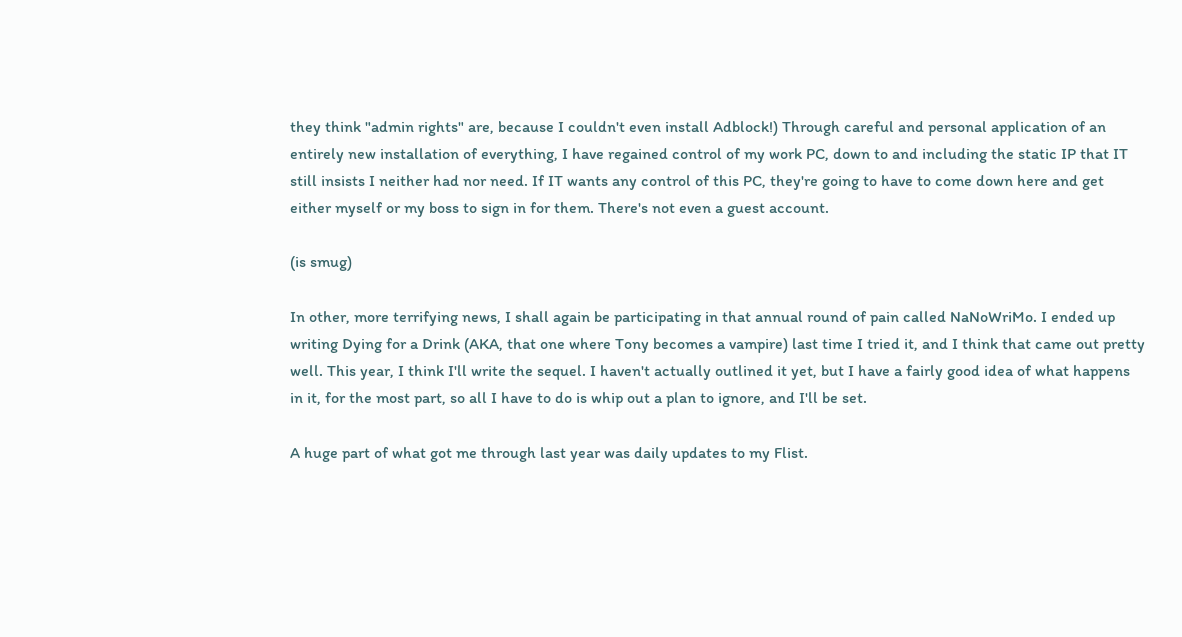they think "admin rights" are, because I couldn't even install Adblock!) Through careful and personal application of an entirely new installation of everything, I have regained control of my work PC, down to and including the static IP that IT still insists I neither had nor need. If IT wants any control of this PC, they're going to have to come down here and get either myself or my boss to sign in for them. There's not even a guest account.

(is smug)

In other, more terrifying news, I shall again be participating in that annual round of pain called NaNoWriMo. I ended up writing Dying for a Drink (AKA, that one where Tony becomes a vampire) last time I tried it, and I think that came out pretty well. This year, I think I'll write the sequel. I haven't actually outlined it yet, but I have a fairly good idea of what happens in it, for the most part, so all I have to do is whip out a plan to ignore, and I'll be set.

A huge part of what got me through last year was daily updates to my Flist.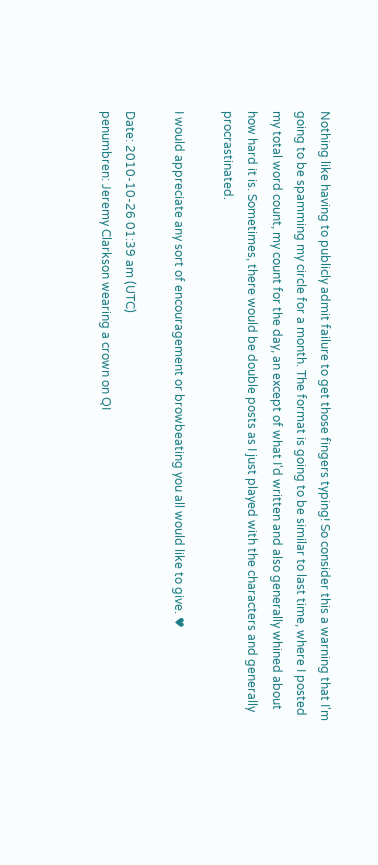Nothing like having to publicly admit failure to get those fingers typing! So consider this a warning that I'm going to be spamming my circle for a month. The format is going to be similar to last time, where I posted my total word count, my count for the day, an except of what I'd written and also generally whined about how hard it is. Sometimes, there would be double posts as I just played with the characters and generally procrastinated.

I would appreciate any sort of encouragement or browbeating you all would like to give. ♥

Date: 2010-10-26 01:39 am (UTC)
penumbren: Jeremy Clarkson wearing a crown on QI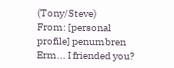(Tony/Steve)
From: [personal profile] penumbren
Erm... I friended you?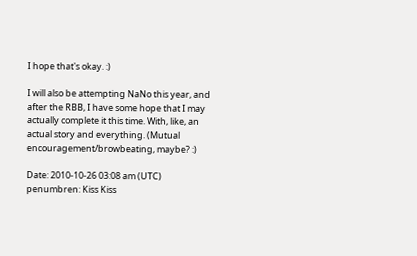I hope that's okay. :)

I will also be attempting NaNo this year, and after the RBB, I have some hope that I may actually complete it this time. With, like, an actual story and everything. (Mutual encouragement/browbeating, maybe? :)

Date: 2010-10-26 03:08 am (UTC)
penumbren: Kiss Kiss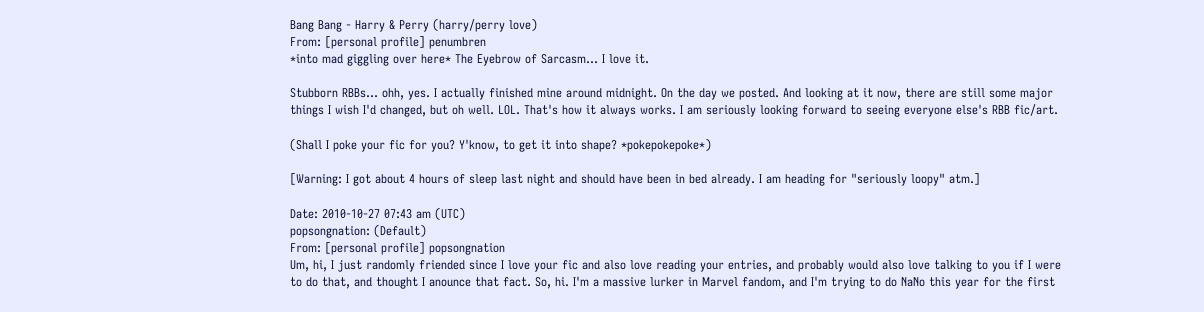Bang Bang - Harry & Perry (harry/perry love)
From: [personal profile] penumbren
*into mad giggling over here* The Eyebrow of Sarcasm... I love it.

Stubborn RBBs... ohh, yes. I actually finished mine around midnight. On the day we posted. And looking at it now, there are still some major things I wish I'd changed, but oh well. LOL. That's how it always works. I am seriously looking forward to seeing everyone else's RBB fic/art.

(Shall I poke your fic for you? Y'know, to get it into shape? *pokepokepoke*)

[Warning: I got about 4 hours of sleep last night and should have been in bed already. I am heading for "seriously loopy" atm.]

Date: 2010-10-27 07:43 am (UTC)
popsongnation: (Default)
From: [personal profile] popsongnation
Um, hi, I just randomly friended since I love your fic and also love reading your entries, and probably would also love talking to you if I were to do that, and thought I anounce that fact. So, hi. I'm a massive lurker in Marvel fandom, and I'm trying to do NaNo this year for the first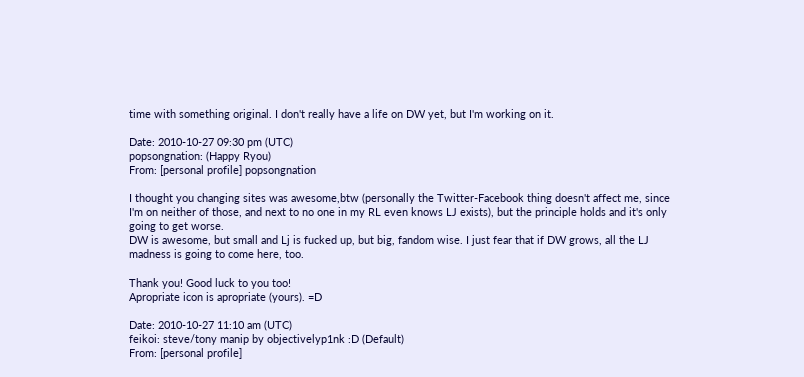time with something original. I don't really have a life on DW yet, but I'm working on it.

Date: 2010-10-27 09:30 pm (UTC)
popsongnation: (Happy Ryou)
From: [personal profile] popsongnation

I thought you changing sites was awesome,btw (personally the Twitter-Facebook thing doesn't affect me, since I'm on neither of those, and next to no one in my RL even knows LJ exists), but the principle holds and it's only going to get worse.
DW is awesome, but small and Lj is fucked up, but big, fandom wise. I just fear that if DW grows, all the LJ madness is going to come here, too.

Thank you! Good luck to you too!
Apropriate icon is apropriate (yours). =D

Date: 2010-10-27 11:10 am (UTC)
feikoi: steve/tony manip by objectivelyp1nk :D (Default)
From: [personal profile]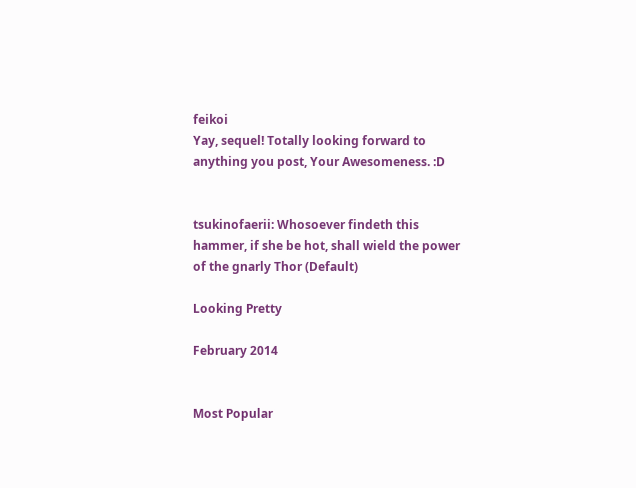feikoi
Yay, sequel! Totally looking forward to anything you post, Your Awesomeness. :D


tsukinofaerii: Whosoever findeth this hammer, if she be hot, shall wield the power of the gnarly Thor (Default)

Looking Pretty

February 2014


Most Popular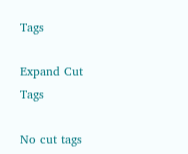Tags

Expand Cut Tags

No cut tags